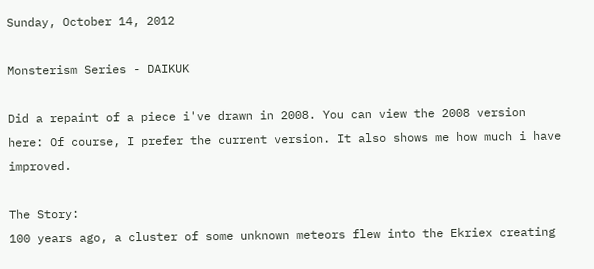Sunday, October 14, 2012

Monsterism Series - DAIKUK

Did a repaint of a piece i've drawn in 2008. You can view the 2008 version here: Of course, I prefer the current version. It also shows me how much i have improved.

The Story:
100 years ago, a cluster of some unknown meteors flew into the Ekriex creating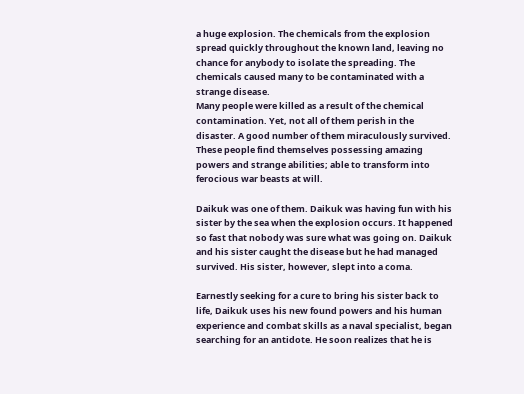a huge explosion. The chemicals from the explosion spread quickly throughout the known land, leaving no chance for anybody to isolate the spreading. The chemicals caused many to be contaminated with a strange disease.
Many people were killed as a result of the chemical contamination. Yet, not all of them perish in the disaster. A good number of them miraculously survived. These people find themselves possessing amazing powers and strange abilities; able to transform into ferocious war beasts at will.

Daikuk was one of them. Daikuk was having fun with his sister by the sea when the explosion occurs. It happened so fast that nobody was sure what was going on. Daikuk and his sister caught the disease but he had managed survived. His sister, however, slept into a coma.

Earnestly seeking for a cure to bring his sister back to life, Daikuk uses his new found powers and his human experience and combat skills as a naval specialist, began searching for an antidote. He soon realizes that he is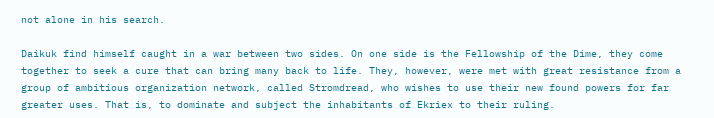not alone in his search.

Daikuk find himself caught in a war between two sides. On one side is the Fellowship of the Dime, they come together to seek a cure that can bring many back to life. They, however, were met with great resistance from a group of ambitious organization network, called Stromdread, who wishes to use their new found powers for far greater uses. That is, to dominate and subject the inhabitants of Ekriex to their ruling.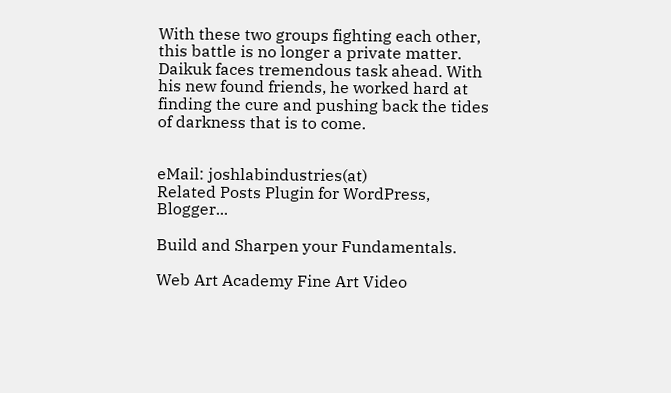With these two groups fighting each other, this battle is no longer a private matter. Daikuk faces tremendous task ahead. With his new found friends, he worked hard at finding the cure and pushing back the tides of darkness that is to come.


eMail: joshlabindustries(at)
Related Posts Plugin for WordPress, Blogger...

Build and Sharpen your Fundamentals.

Web Art Academy Fine Art Video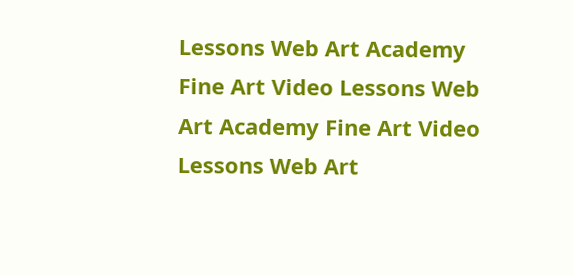Lessons Web Art Academy Fine Art Video Lessons Web Art Academy Fine Art Video Lessons Web Art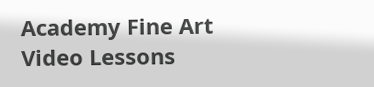Academy Fine Art Video Lessons